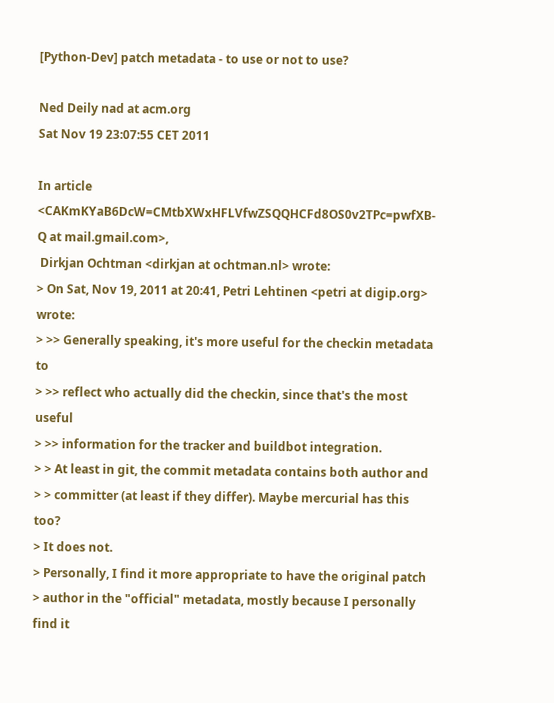[Python-Dev] patch metadata - to use or not to use?

Ned Deily nad at acm.org
Sat Nov 19 23:07:55 CET 2011

In article
<CAKmKYaB6DcW=CMtbXWxHFLVfwZSQQHCFd8OS0v2TPc=pwfXB-Q at mail.gmail.com>,
 Dirkjan Ochtman <dirkjan at ochtman.nl> wrote:
> On Sat, Nov 19, 2011 at 20:41, Petri Lehtinen <petri at digip.org> wrote:
> >> Generally speaking, it's more useful for the checkin metadata to
> >> reflect who actually did the checkin, since that's the most useful
> >> information for the tracker and buildbot integration.
> > At least in git, the commit metadata contains both author and
> > committer (at least if they differ). Maybe mercurial has this too?
> It does not.
> Personally, I find it more appropriate to have the original patch
> author in the "official" metadata, mostly because I personally find it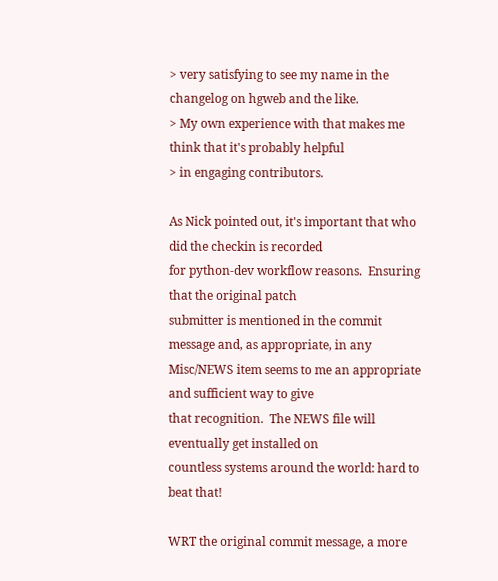> very satisfying to see my name in the changelog on hgweb and the like.
> My own experience with that makes me think that it's probably helpful
> in engaging contributors.

As Nick pointed out, it's important that who did the checkin is recorded
for python-dev workflow reasons.  Ensuring that the original patch
submitter is mentioned in the commit message and, as appropriate, in any
Misc/NEWS item seems to me an appropriate and sufficient way to give
that recognition.  The NEWS file will eventually get installed on
countless systems around the world: hard to beat that!

WRT the original commit message, a more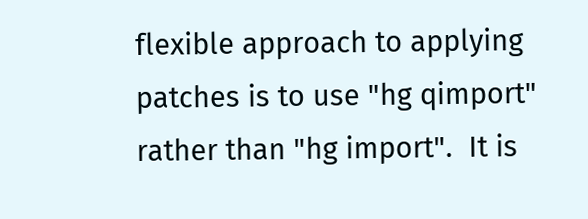flexible approach to applying
patches is to use "hg qimport" rather than "hg import".  It is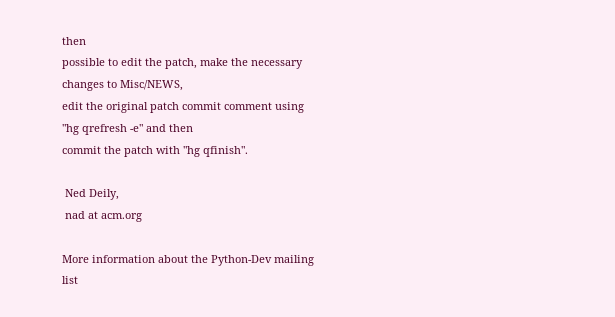then
possible to edit the patch, make the necessary changes to Misc/NEWS,
edit the original patch commit comment using "hg qrefresh -e" and then
commit the patch with "hg qfinish".

 Ned Deily,
 nad at acm.org

More information about the Python-Dev mailing list